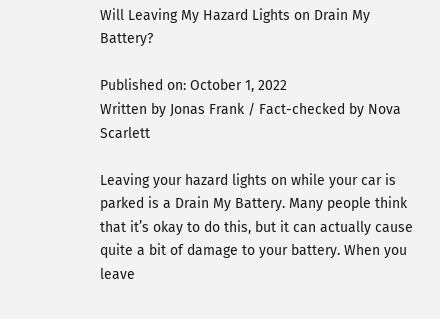Will Leaving My Hazard Lights on Drain My Battery?

Published on: October 1, 2022
Written by Jonas Frank / Fact-checked by Nova Scarlett

Leaving your hazard lights on while your car is parked is a Drain My Battery. Many people think that it’s okay to do this, but it can actually cause quite a bit of damage to your battery. When you leave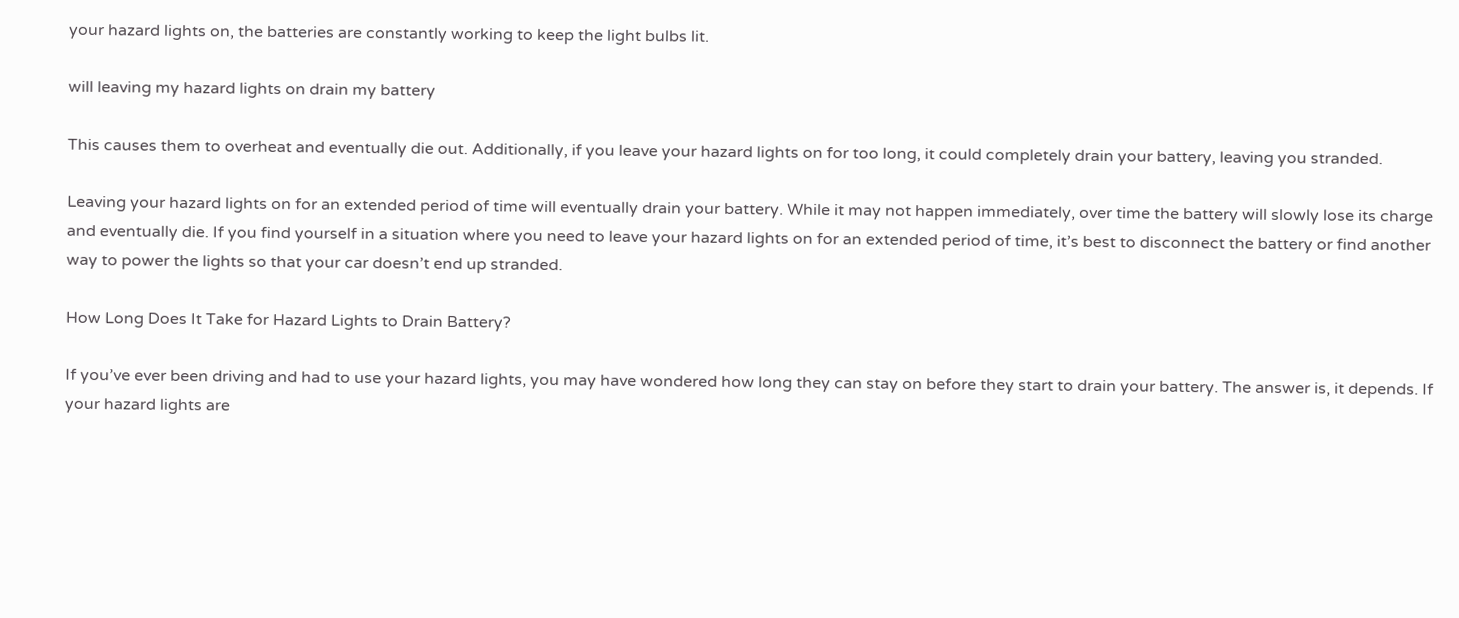your hazard lights on, the batteries are constantly working to keep the light bulbs lit.

will leaving my hazard lights on drain my battery

This causes them to overheat and eventually die out. Additionally, if you leave your hazard lights on for too long, it could completely drain your battery, leaving you stranded.

Leaving your hazard lights on for an extended period of time will eventually drain your battery. While it may not happen immediately, over time the battery will slowly lose its charge and eventually die. If you find yourself in a situation where you need to leave your hazard lights on for an extended period of time, it’s best to disconnect the battery or find another way to power the lights so that your car doesn’t end up stranded.

How Long Does It Take for Hazard Lights to Drain Battery?

If you’ve ever been driving and had to use your hazard lights, you may have wondered how long they can stay on before they start to drain your battery. The answer is, it depends. If your hazard lights are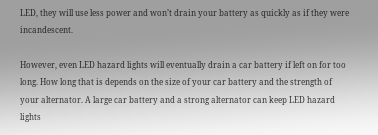LED, they will use less power and won’t drain your battery as quickly as if they were incandescent.

However, even LED hazard lights will eventually drain a car battery if left on for too long. How long that is depends on the size of your car battery and the strength of your alternator. A large car battery and a strong alternator can keep LED hazard lights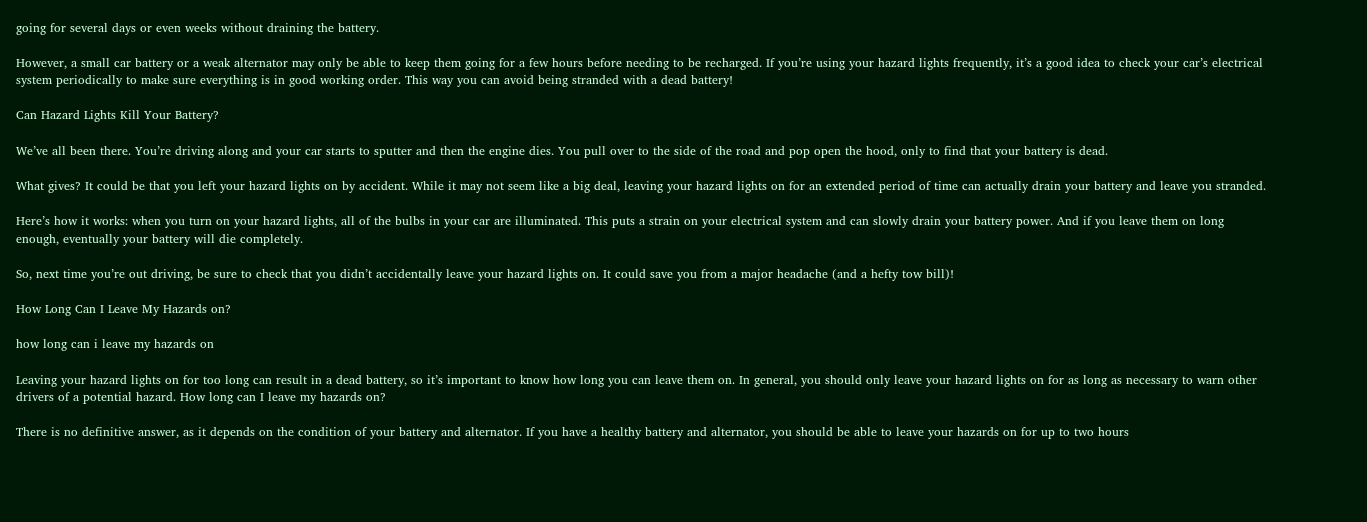going for several days or even weeks without draining the battery.

However, a small car battery or a weak alternator may only be able to keep them going for a few hours before needing to be recharged. If you’re using your hazard lights frequently, it’s a good idea to check your car’s electrical system periodically to make sure everything is in good working order. This way you can avoid being stranded with a dead battery!

Can Hazard Lights Kill Your Battery?

We’ve all been there. You’re driving along and your car starts to sputter and then the engine dies. You pull over to the side of the road and pop open the hood, only to find that your battery is dead.

What gives? It could be that you left your hazard lights on by accident. While it may not seem like a big deal, leaving your hazard lights on for an extended period of time can actually drain your battery and leave you stranded.

Here’s how it works: when you turn on your hazard lights, all of the bulbs in your car are illuminated. This puts a strain on your electrical system and can slowly drain your battery power. And if you leave them on long enough, eventually your battery will die completely.

So, next time you’re out driving, be sure to check that you didn’t accidentally leave your hazard lights on. It could save you from a major headache (and a hefty tow bill)!

How Long Can I Leave My Hazards on?

how long can i leave my hazards on

Leaving your hazard lights on for too long can result in a dead battery, so it’s important to know how long you can leave them on. In general, you should only leave your hazard lights on for as long as necessary to warn other drivers of a potential hazard. How long can I leave my hazards on?

There is no definitive answer, as it depends on the condition of your battery and alternator. If you have a healthy battery and alternator, you should be able to leave your hazards on for up to two hours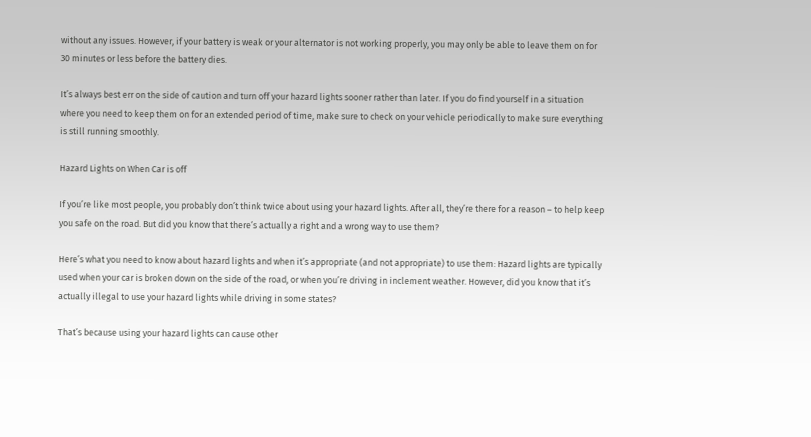without any issues. However, if your battery is weak or your alternator is not working properly, you may only be able to leave them on for 30 minutes or less before the battery dies.

It’s always best err on the side of caution and turn off your hazard lights sooner rather than later. If you do find yourself in a situation where you need to keep them on for an extended period of time, make sure to check on your vehicle periodically to make sure everything is still running smoothly.

Hazard Lights on When Car is off

If you’re like most people, you probably don’t think twice about using your hazard lights. After all, they’re there for a reason – to help keep you safe on the road. But did you know that there’s actually a right and a wrong way to use them?

Here’s what you need to know about hazard lights and when it’s appropriate (and not appropriate) to use them: Hazard lights are typically used when your car is broken down on the side of the road, or when you’re driving in inclement weather. However, did you know that it’s actually illegal to use your hazard lights while driving in some states?

That’s because using your hazard lights can cause other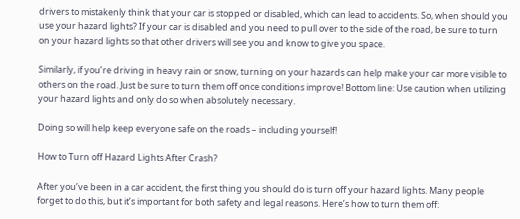drivers to mistakenly think that your car is stopped or disabled, which can lead to accidents. So, when should you use your hazard lights? If your car is disabled and you need to pull over to the side of the road, be sure to turn on your hazard lights so that other drivers will see you and know to give you space.

Similarly, if you’re driving in heavy rain or snow, turning on your hazards can help make your car more visible to others on the road. Just be sure to turn them off once conditions improve! Bottom line: Use caution when utilizing your hazard lights and only do so when absolutely necessary.

Doing so will help keep everyone safe on the roads – including yourself!

How to Turn off Hazard Lights After Crash?

After you’ve been in a car accident, the first thing you should do is turn off your hazard lights. Many people forget to do this, but it’s important for both safety and legal reasons. Here’s how to turn them off: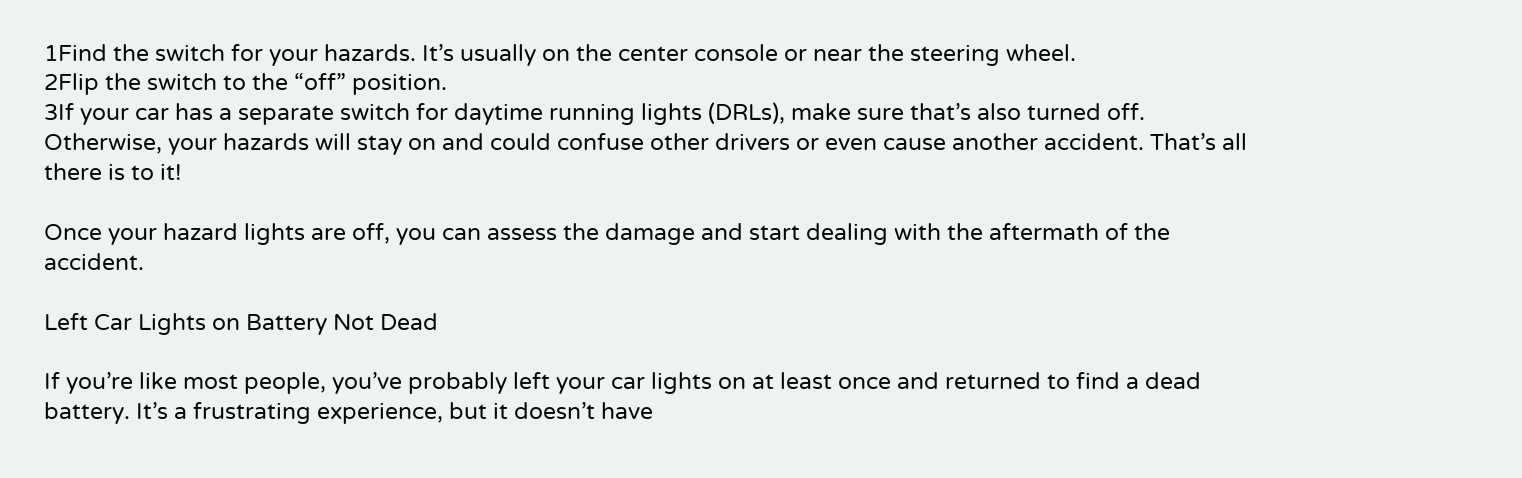1Find the switch for your hazards. It’s usually on the center console or near the steering wheel.
2Flip the switch to the “off” position.
3If your car has a separate switch for daytime running lights (DRLs), make sure that’s also turned off. Otherwise, your hazards will stay on and could confuse other drivers or even cause another accident. That’s all there is to it!

Once your hazard lights are off, you can assess the damage and start dealing with the aftermath of the accident.

Left Car Lights on Battery Not Dead

If you’re like most people, you’ve probably left your car lights on at least once and returned to find a dead battery. It’s a frustrating experience, but it doesn’t have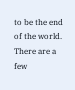to be the end of the world. There are a few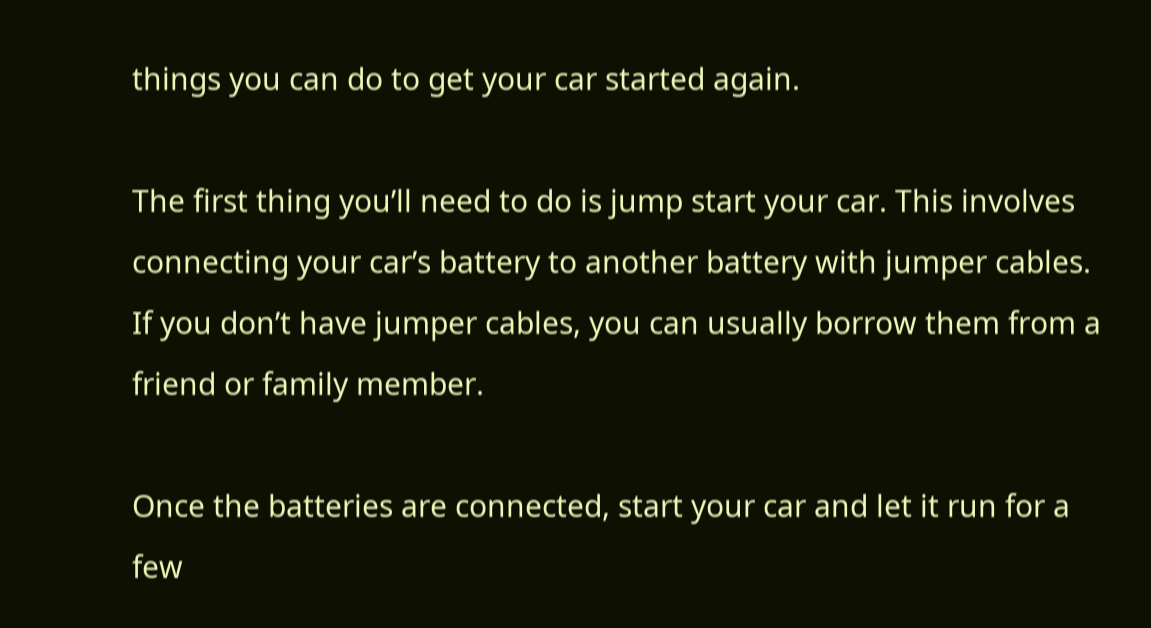things you can do to get your car started again.

The first thing you’ll need to do is jump start your car. This involves connecting your car’s battery to another battery with jumper cables. If you don’t have jumper cables, you can usually borrow them from a friend or family member.

Once the batteries are connected, start your car and let it run for a few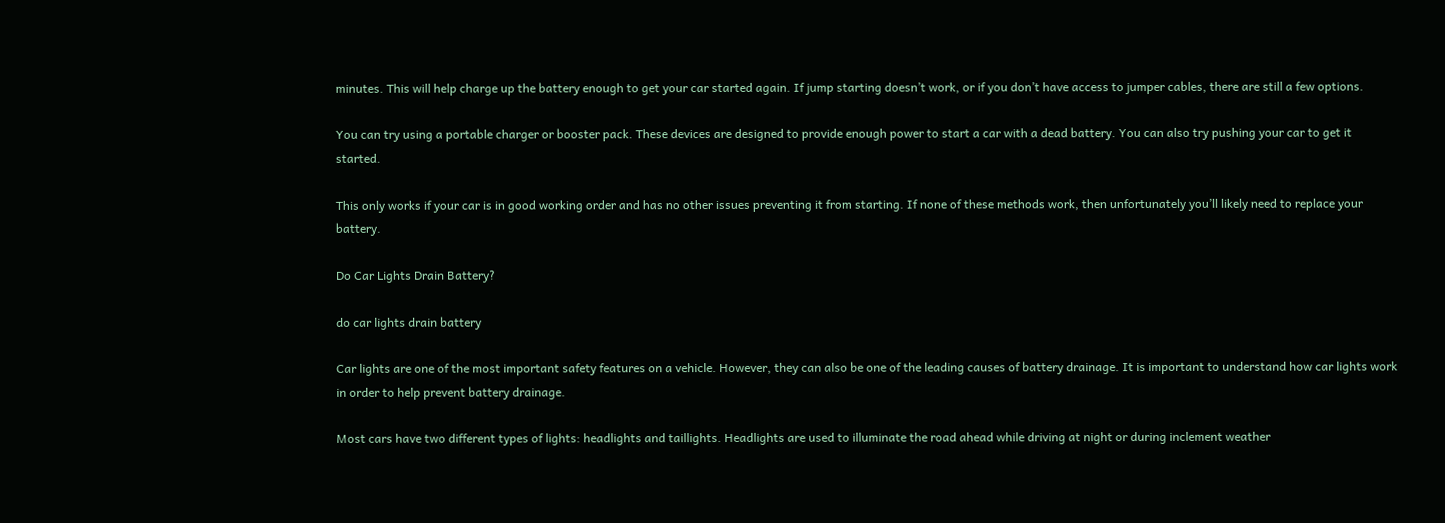minutes. This will help charge up the battery enough to get your car started again. If jump starting doesn’t work, or if you don’t have access to jumper cables, there are still a few options.

You can try using a portable charger or booster pack. These devices are designed to provide enough power to start a car with a dead battery. You can also try pushing your car to get it started.

This only works if your car is in good working order and has no other issues preventing it from starting. If none of these methods work, then unfortunately you’ll likely need to replace your battery.

Do Car Lights Drain Battery?

do car lights drain battery

Car lights are one of the most important safety features on a vehicle. However, they can also be one of the leading causes of battery drainage. It is important to understand how car lights work in order to help prevent battery drainage.

Most cars have two different types of lights: headlights and taillights. Headlights are used to illuminate the road ahead while driving at night or during inclement weather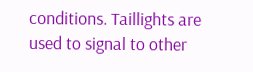conditions. Taillights are used to signal to other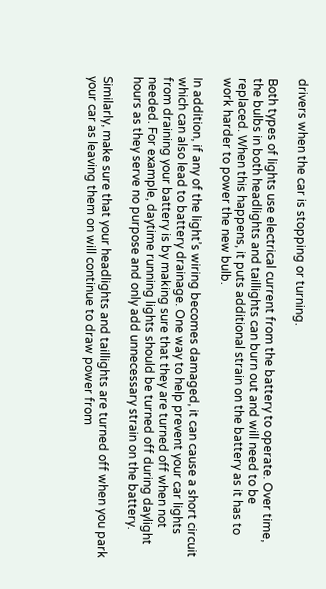drivers when the car is stopping or turning.

Both types of lights use electrical current from the battery to operate. Over time, the bulbs in both headlights and taillights can burn out and will need to be replaced. When this happens, it puts additional strain on the battery as it has to work harder to power the new bulb.

In addition, if any of the light’s wiring becomes damaged, it can cause a short circuit which can also lead to battery drainage. One way to help prevent your car lights from draining your battery is by making sure that they are turned off when not needed. For example, daytime running lights should be turned off during daylight hours as they serve no purpose and only add unnecessary strain on the battery.

Similarly, make sure that your headlights and taillights are turned off when you park your car as leaving them on will continue to draw power from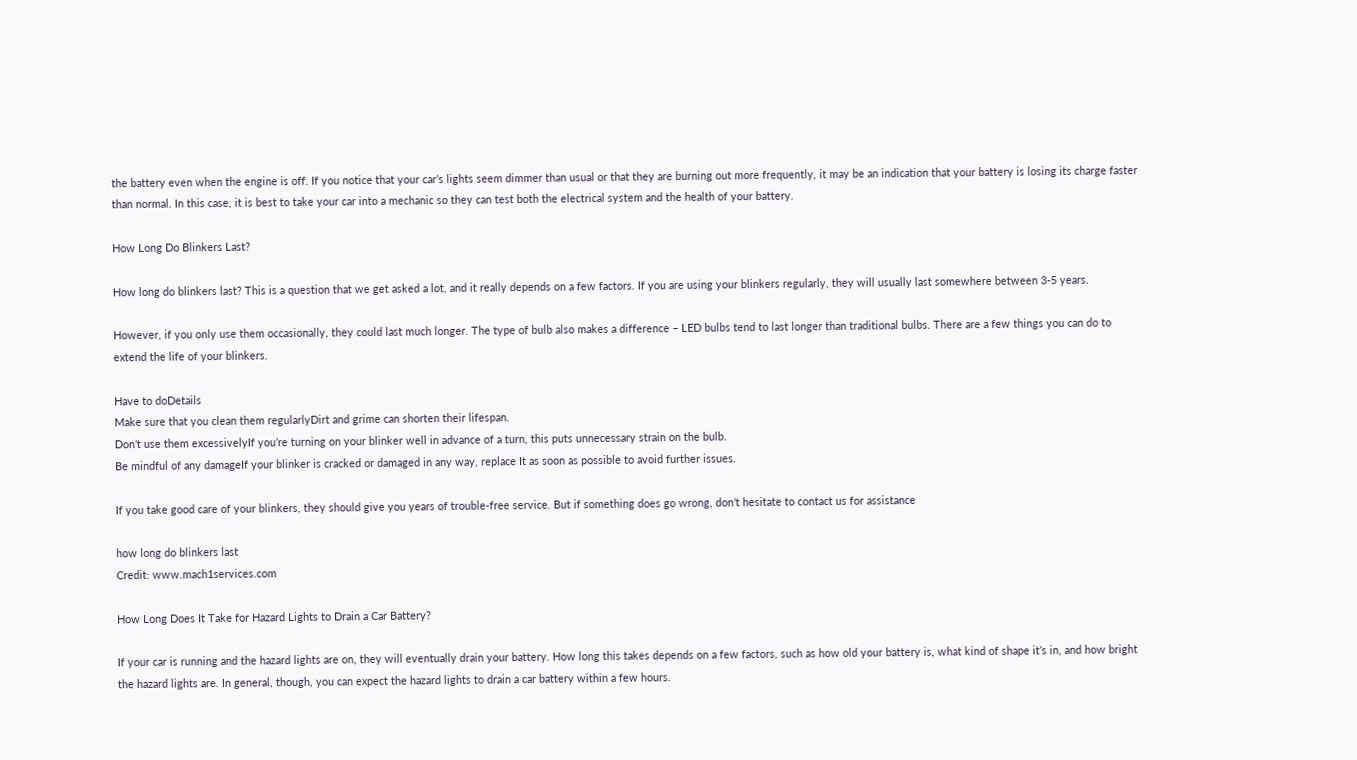the battery even when the engine is off. If you notice that your car’s lights seem dimmer than usual or that they are burning out more frequently, it may be an indication that your battery is losing its charge faster than normal. In this case, it is best to take your car into a mechanic so they can test both the electrical system and the health of your battery.

How Long Do Blinkers Last?

How long do blinkers last? This is a question that we get asked a lot, and it really depends on a few factors. If you are using your blinkers regularly, they will usually last somewhere between 3-5 years.

However, if you only use them occasionally, they could last much longer. The type of bulb also makes a difference – LED bulbs tend to last longer than traditional bulbs. There are a few things you can do to extend the life of your blinkers.

Have to doDetails
Make sure that you clean them regularlyDirt and grime can shorten their lifespan.
Don’t use them excessivelyIf you’re turning on your blinker well in advance of a turn, this puts unnecessary strain on the bulb.
Be mindful of any damageIf your blinker is cracked or damaged in any way, replace It as soon as possible to avoid further issues.

If you take good care of your blinkers, they should give you years of trouble-free service. But if something does go wrong, don’t hesitate to contact us for assistance

how long do blinkers last
Credit: www.mach1services.com

How Long Does It Take for Hazard Lights to Drain a Car Battery?

If your car is running and the hazard lights are on, they will eventually drain your battery. How long this takes depends on a few factors, such as how old your battery is, what kind of shape it’s in, and how bright the hazard lights are. In general, though, you can expect the hazard lights to drain a car battery within a few hours.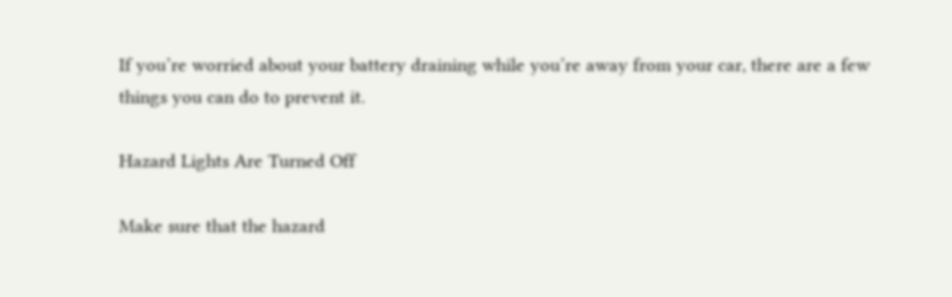If you’re worried about your battery draining while you’re away from your car, there are a few things you can do to prevent it.

Hazard Lights Are Turned Off

Make sure that the hazard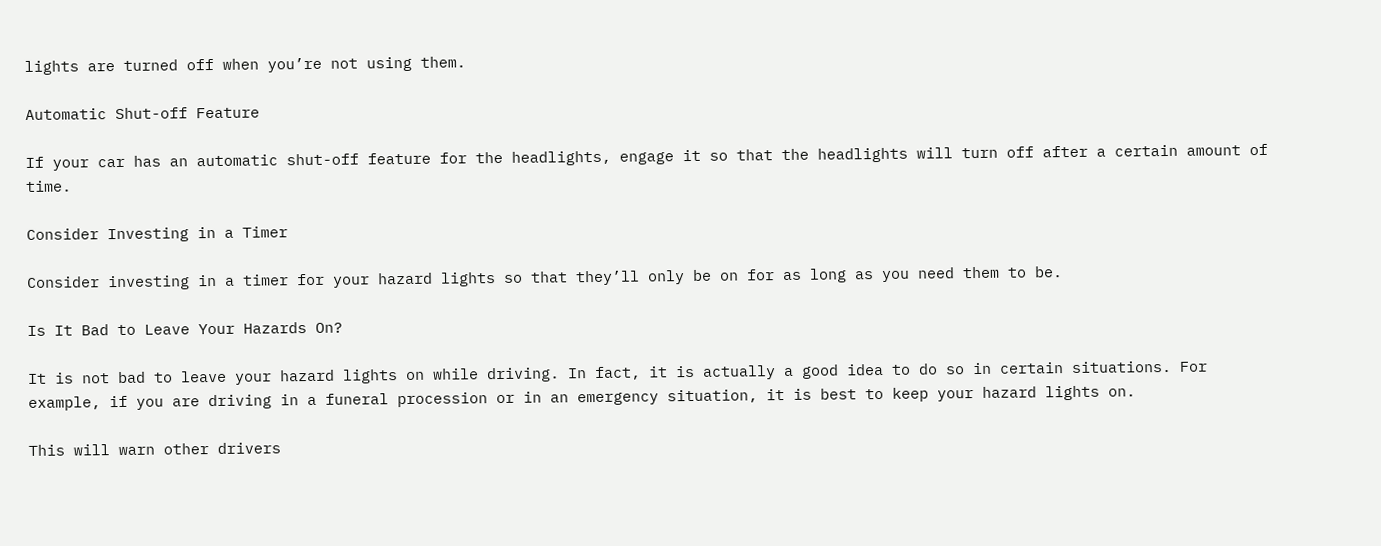lights are turned off when you’re not using them.

Automatic Shut-off Feature

If your car has an automatic shut-off feature for the headlights, engage it so that the headlights will turn off after a certain amount of time.

Consider Investing in a Timer

Consider investing in a timer for your hazard lights so that they’ll only be on for as long as you need them to be.

Is It Bad to Leave Your Hazards On?

It is not bad to leave your hazard lights on while driving. In fact, it is actually a good idea to do so in certain situations. For example, if you are driving in a funeral procession or in an emergency situation, it is best to keep your hazard lights on.

This will warn other drivers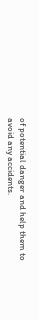of potential danger and help them to avoid any accidents.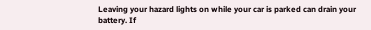Leaving your hazard lights on while your car is parked can drain your battery. If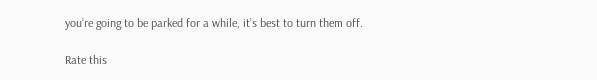you’re going to be parked for a while, it’s best to turn them off.

Rate this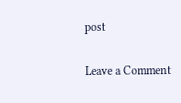post

Leave a Comment